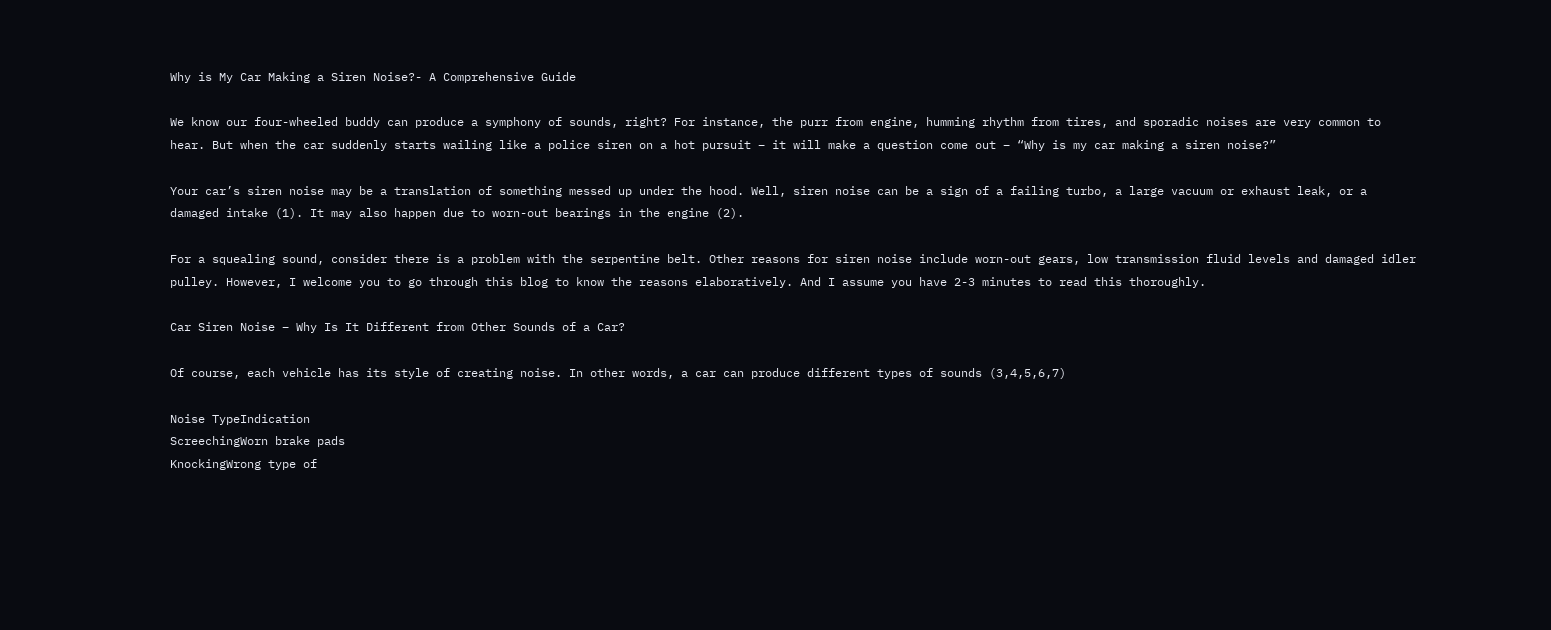Why is My Car Making a Siren Noise?- A Comprehensive Guide

We know our four-wheeled buddy can produce a symphony of sounds, right? For instance, the purr from engine, humming rhythm from tires, and sporadic noises are very common to hear. But when the car suddenly starts wailing like a police siren on a hot pursuit – it will make a question come out – “Why is my car making a siren noise?”

Your car’s siren noise may be a translation of something messed up under the hood. Well, siren noise can be a sign of a failing turbo, a large vacuum or exhaust leak, or a damaged intake (1). It may also happen due to worn-out bearings in the engine (2).

For a squealing sound, consider there is a problem with the serpentine belt. Other reasons for siren noise include worn-out gears, low transmission fluid levels and damaged idler pulley. However, I welcome you to go through this blog to know the reasons elaboratively. And I assume you have 2-3 minutes to read this thoroughly.

Car Siren Noise – Why Is It Different from Other Sounds of a Car?

Of course, each vehicle has its style of creating noise. In other words, a car can produce different types of sounds (3,4,5,6,7)

Noise TypeIndication
ScreechingWorn brake pads
KnockingWrong type of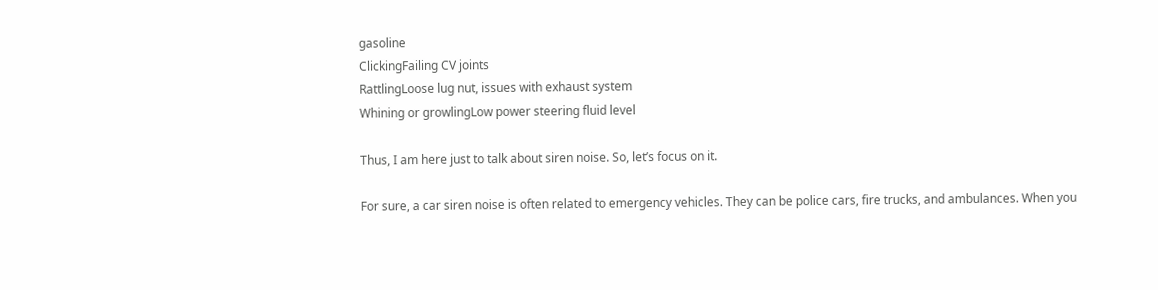gasoline
ClickingFailing CV joints
RattlingLoose lug nut, issues with exhaust system
Whining or growlingLow power steering fluid level

Thus, I am here just to talk about siren noise. So, let’s focus on it.

For sure, a car siren noise is often related to emergency vehicles. They can be police cars, fire trucks, and ambulances. When you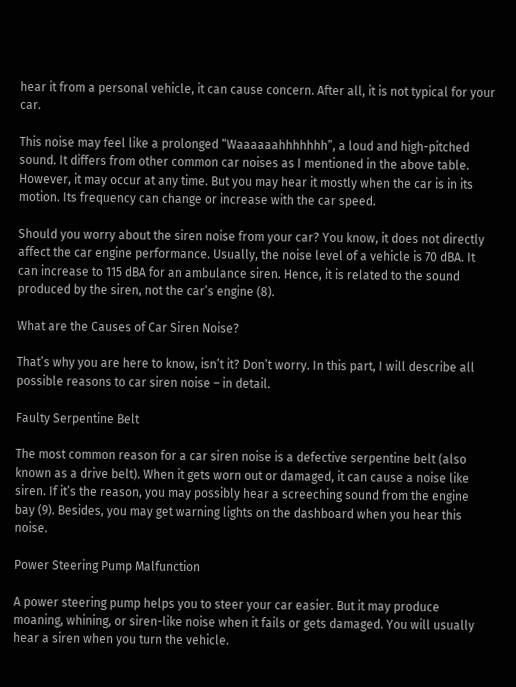hear it from a personal vehicle, it can cause concern. After all, it is not typical for your car.

This noise may feel like a prolonged “Waaaaaahhhhhhh”, a loud and high-pitched sound. It differs from other common car noises as I mentioned in the above table. However, it may occur at any time. But you may hear it mostly when the car is in its motion. Its frequency can change or increase with the car speed.

Should you worry about the siren noise from your car? You know, it does not directly affect the car engine performance. Usually, the noise level of a vehicle is 70 dBA. It can increase to 115 dBA for an ambulance siren. Hence, it is related to the sound produced by the siren, not the car’s engine (8).

What are the Causes of Car Siren Noise?

That’s why you are here to know, isn’t it? Don’t worry. In this part, I will describe all possible reasons to car siren noise – in detail.

Faulty Serpentine Belt

The most common reason for a car siren noise is a defective serpentine belt (also known as a drive belt). When it gets worn out or damaged, it can cause a noise like siren. If it’s the reason, you may possibly hear a screeching sound from the engine bay (9). Besides, you may get warning lights on the dashboard when you hear this noise.

Power Steering Pump Malfunction

A power steering pump helps you to steer your car easier. But it may produce moaning, whining, or siren-like noise when it fails or gets damaged. You will usually hear a siren when you turn the vehicle.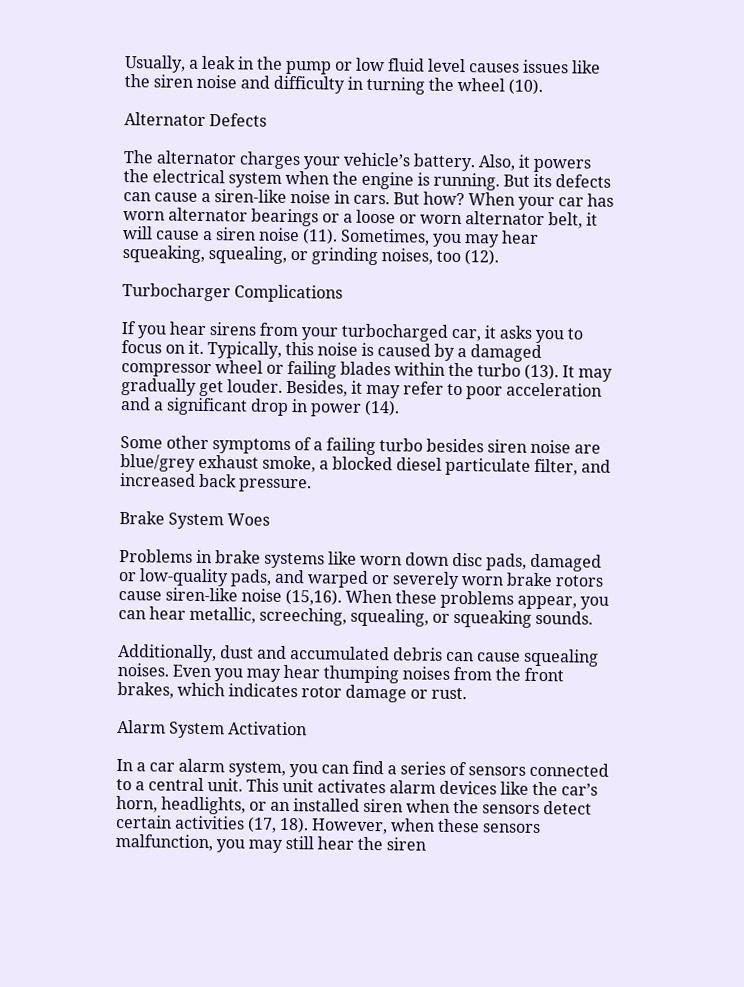Usually, a leak in the pump or low fluid level causes issues like the siren noise and difficulty in turning the wheel (10).

Alternator Defects

The alternator charges your vehicle’s battery. Also, it powers the electrical system when the engine is running. But its defects can cause a siren-like noise in cars. But how? When your car has worn alternator bearings or a loose or worn alternator belt, it will cause a siren noise (11). Sometimes, you may hear squeaking, squealing, or grinding noises, too (12).

Turbocharger Complications

If you hear sirens from your turbocharged car, it asks you to focus on it. Typically, this noise is caused by a damaged compressor wheel or failing blades within the turbo (13). It may gradually get louder. Besides, it may refer to poor acceleration and a significant drop in power (14).

Some other symptoms of a failing turbo besides siren noise are blue/grey exhaust smoke, a blocked diesel particulate filter, and increased back pressure.

Brake System Woes

Problems in brake systems like worn down disc pads, damaged or low-quality pads, and warped or severely worn brake rotors cause siren-like noise (15,16). When these problems appear, you can hear metallic, screeching, squealing, or squeaking sounds.

Additionally, dust and accumulated debris can cause squealing noises. Even you may hear thumping noises from the front brakes, which indicates rotor damage or rust.

Alarm System Activation

In a car alarm system, you can find a series of sensors connected to a central unit. This unit activates alarm devices like the car’s horn, headlights, or an installed siren when the sensors detect certain activities (17, 18). However, when these sensors malfunction, you may still hear the siren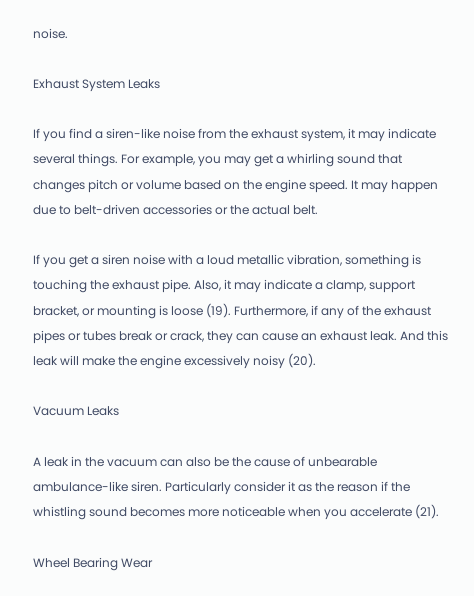noise.

Exhaust System Leaks

If you find a siren-like noise from the exhaust system, it may indicate several things. For example, you may get a whirling sound that changes pitch or volume based on the engine speed. It may happen due to belt-driven accessories or the actual belt.

If you get a siren noise with a loud metallic vibration, something is touching the exhaust pipe. Also, it may indicate a clamp, support bracket, or mounting is loose (19). Furthermore, if any of the exhaust pipes or tubes break or crack, they can cause an exhaust leak. And this leak will make the engine excessively noisy (20).

Vacuum Leaks

A leak in the vacuum can also be the cause of unbearable ambulance-like siren. Particularly consider it as the reason if the whistling sound becomes more noticeable when you accelerate (21).

Wheel Bearing Wear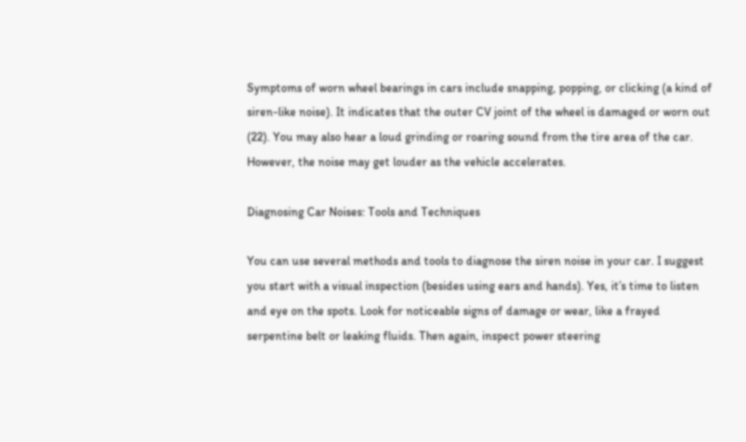Symptoms of worn wheel bearings in cars include snapping, popping, or clicking (a kind of siren-like noise). It indicates that the outer CV joint of the wheel is damaged or worn out (22). You may also hear a loud grinding or roaring sound from the tire area of the car. However, the noise may get louder as the vehicle accelerates.

Diagnosing Car Noises: Tools and Techniques

You can use several methods and tools to diagnose the siren noise in your car. I suggest you start with a visual inspection (besides using ears and hands). Yes, it’s time to listen and eye on the spots. Look for noticeable signs of damage or wear, like a frayed serpentine belt or leaking fluids. Then again, inspect power steering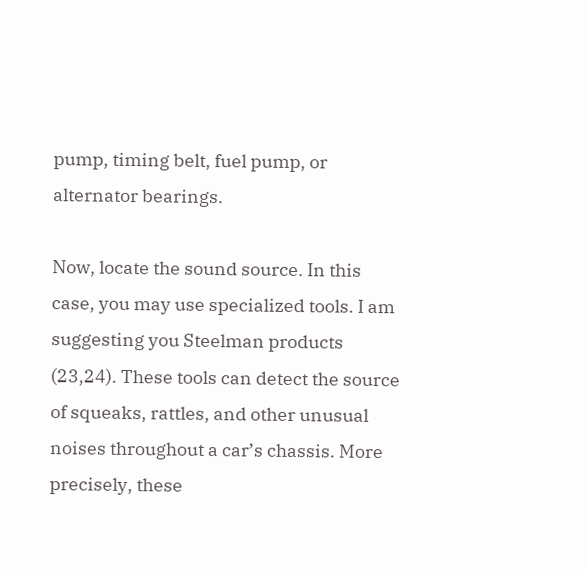pump, timing belt, fuel pump, or alternator bearings.

Now, locate the sound source. In this case, you may use specialized tools. I am suggesting you Steelman products (23,24). These tools can detect the source of squeaks, rattles, and other unusual noises throughout a car’s chassis. More precisely, these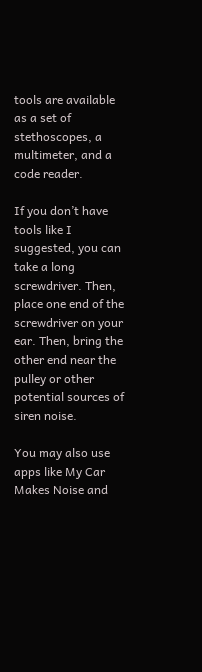tools are available as a set of stethoscopes, a multimeter, and a code reader.

If you don’t have tools like I suggested, you can take a long screwdriver. Then, place one end of the screwdriver on your ear. Then, bring the other end near the pulley or other potential sources of siren noise.

You may also use apps like My Car Makes Noise and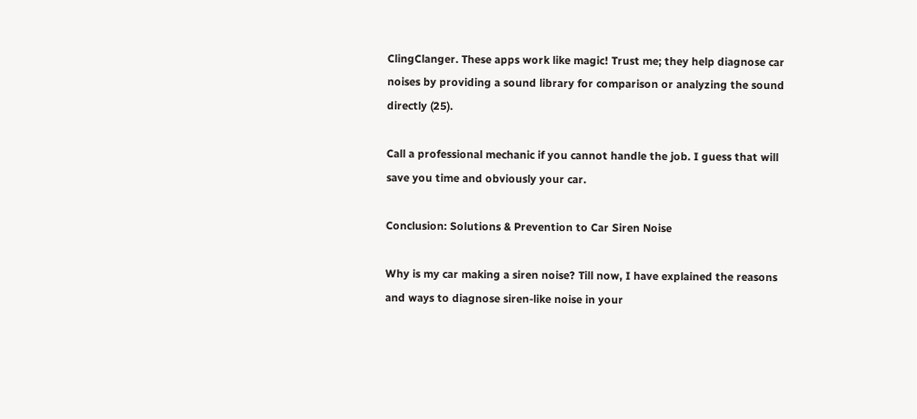ClingClanger. These apps work like magic! Trust me; they help diagnose car noises by providing a sound library for comparison or analyzing the sound directly (25).

Call a professional mechanic if you cannot handle the job. I guess that will save you time and obviously your car.

Conclusion: Solutions & Prevention to Car Siren Noise

Why is my car making a siren noise? Till now, I have explained the reasons and ways to diagnose siren-like noise in your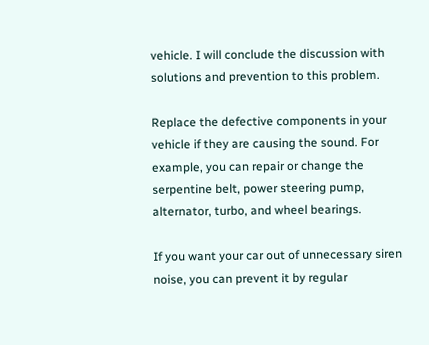vehicle. I will conclude the discussion with solutions and prevention to this problem.

Replace the defective components in your vehicle if they are causing the sound. For example, you can repair or change the serpentine belt, power steering pump, alternator, turbo, and wheel bearings.

If you want your car out of unnecessary siren noise, you can prevent it by regular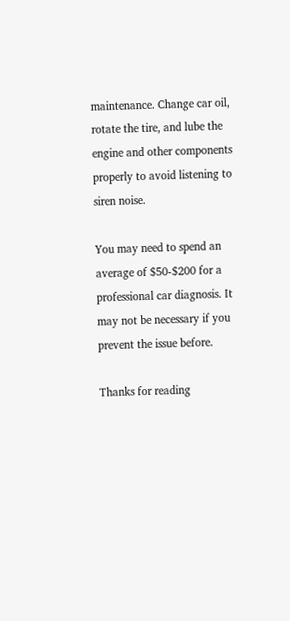maintenance. Change car oil, rotate the tire, and lube the engine and other components properly to avoid listening to siren noise.

You may need to spend an average of $50-$200 for a professional car diagnosis. It may not be necessary if you prevent the issue before.

Thanks for reading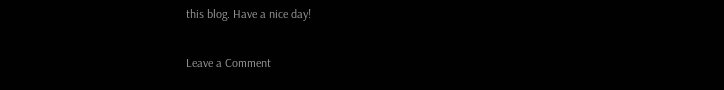this blog. Have a nice day!

Leave a Comment